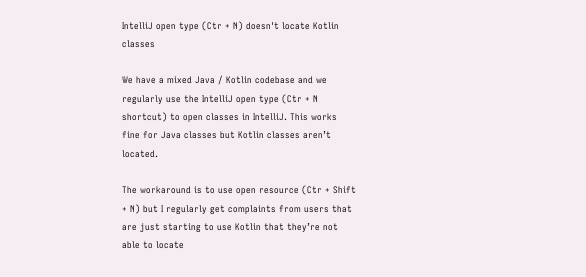IntelliJ open type (Ctr + N) doesn't locate Kotlin classes

We have a mixed Java / Kotlin codebase and we regularly use the IntelliJ open type (Ctr + N shortcut) to open classes in IntelliJ. This works fine for Java classes but Kotlin classes aren’t located.

The workaround is to use open resource (Ctr + Shift + N) but I regularly get complaints from users that are just starting to use Kotlin that they’re not able to locate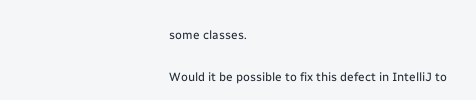some classes.

Would it be possible to fix this defect in IntelliJ to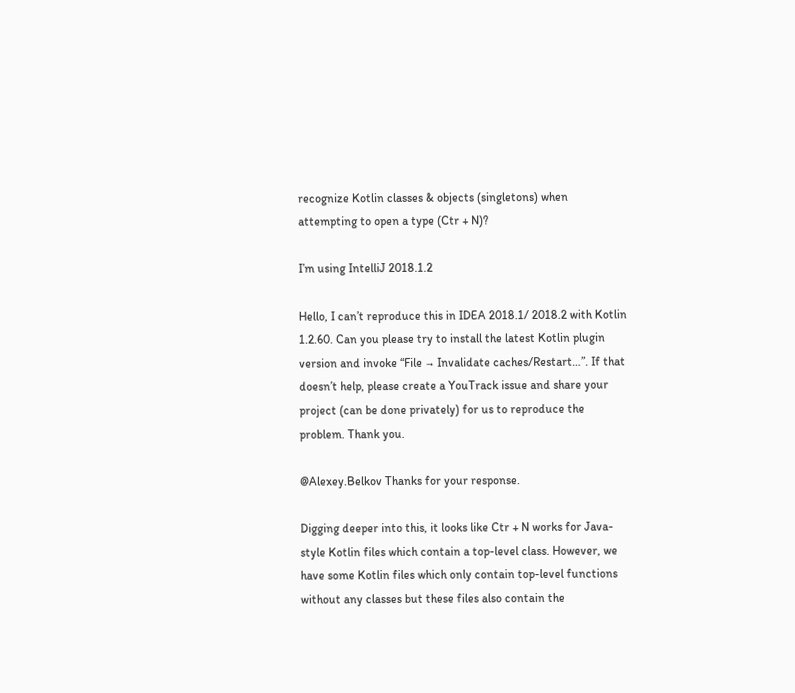recognize Kotlin classes & objects (singletons) when attempting to open a type (Ctr + N)?

I’m using IntelliJ 2018.1.2

Hello, I can’t reproduce this in IDEA 2018.1/ 2018.2 with Kotlin 1.2.60. Can you please try to install the latest Kotlin plugin version and invoke “File → Invalidate caches/Restart…”. If that doesn’t help, please create a YouTrack issue and share your project (can be done privately) for us to reproduce the problem. Thank you.

@Alexey.Belkov Thanks for your response.

Digging deeper into this, it looks like Ctr + N works for Java-style Kotlin files which contain a top-level class. However, we have some Kotlin files which only contain top-level functions without any classes but these files also contain the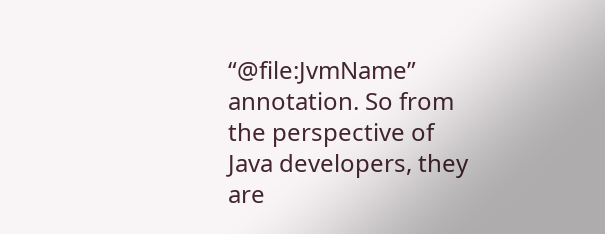“@file:JvmName” annotation. So from the perspective of Java developers, they are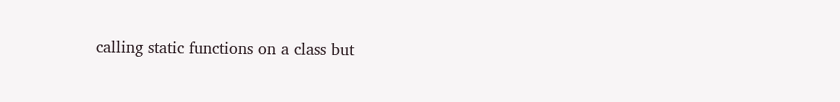calling static functions on a class but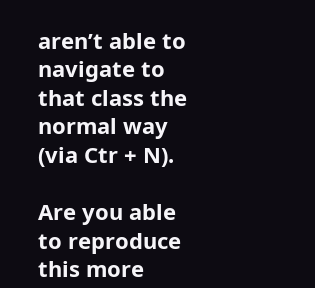aren’t able to navigate to that class the normal way (via Ctr + N).

Are you able to reproduce this more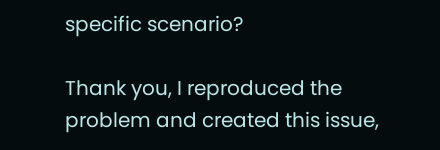specific scenario?

Thank you, I reproduced the problem and created this issue,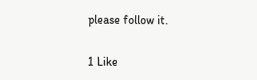please follow it.

1 Like